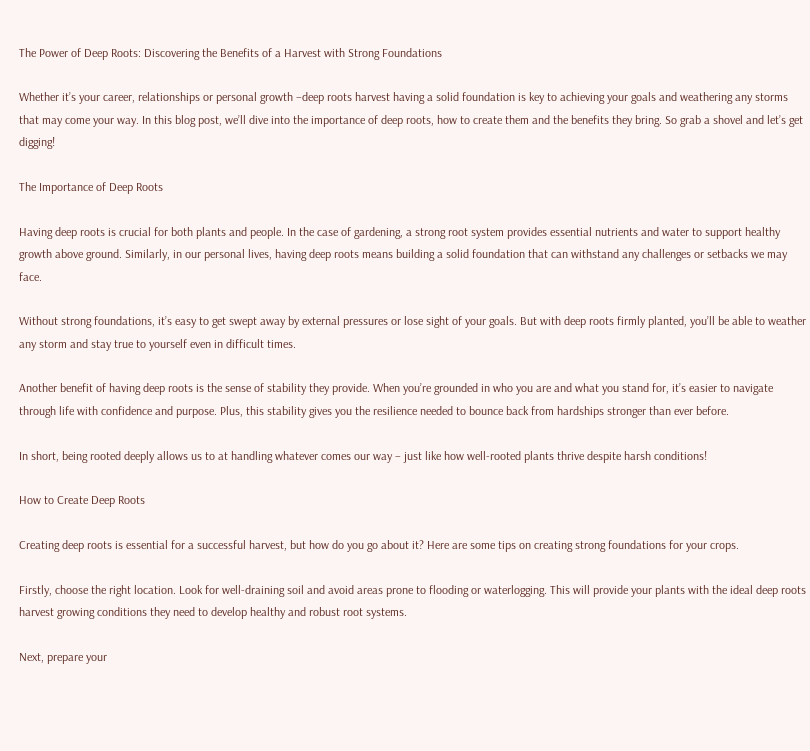The Power of Deep Roots: Discovering the Benefits of a Harvest with Strong Foundations

Whether it’s your career, relationships or personal growth –deep roots harvest having a solid foundation is key to achieving your goals and weathering any storms that may come your way. In this blog post, we’ll dive into the importance of deep roots, how to create them and the benefits they bring. So grab a shovel and let’s get digging!

The Importance of Deep Roots

Having deep roots is crucial for both plants and people. In the case of gardening, a strong root system provides essential nutrients and water to support healthy growth above ground. Similarly, in our personal lives, having deep roots means building a solid foundation that can withstand any challenges or setbacks we may face.

Without strong foundations, it’s easy to get swept away by external pressures or lose sight of your goals. But with deep roots firmly planted, you’ll be able to weather any storm and stay true to yourself even in difficult times.

Another benefit of having deep roots is the sense of stability they provide. When you’re grounded in who you are and what you stand for, it’s easier to navigate through life with confidence and purpose. Plus, this stability gives you the resilience needed to bounce back from hardships stronger than ever before.

In short, being rooted deeply allows us to at handling whatever comes our way – just like how well-rooted plants thrive despite harsh conditions!

How to Create Deep Roots

Creating deep roots is essential for a successful harvest, but how do you go about it? Here are some tips on creating strong foundations for your crops.

Firstly, choose the right location. Look for well-draining soil and avoid areas prone to flooding or waterlogging. This will provide your plants with the ideal deep roots harvest growing conditions they need to develop healthy and robust root systems.

Next, prepare your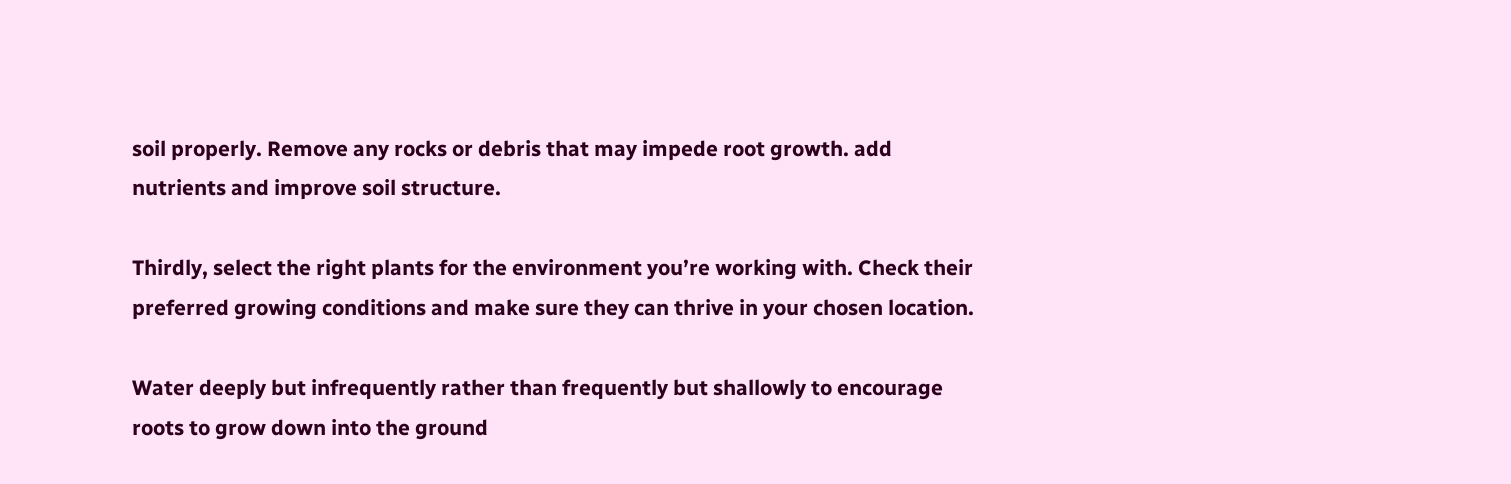soil properly. Remove any rocks or debris that may impede root growth. add nutrients and improve soil structure.

Thirdly, select the right plants for the environment you’re working with. Check their preferred growing conditions and make sure they can thrive in your chosen location.

Water deeply but infrequently rather than frequently but shallowly to encourage roots to grow down into the ground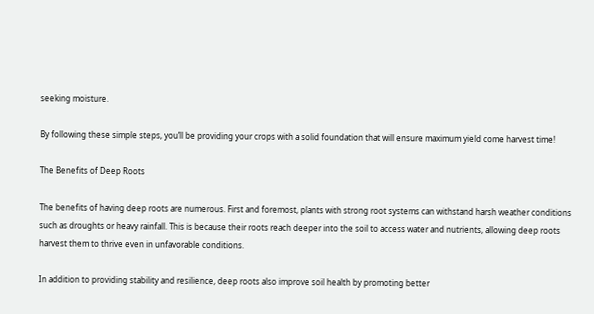seeking moisture.

By following these simple steps, you’ll be providing your crops with a solid foundation that will ensure maximum yield come harvest time!

The Benefits of Deep Roots

The benefits of having deep roots are numerous. First and foremost, plants with strong root systems can withstand harsh weather conditions such as droughts or heavy rainfall. This is because their roots reach deeper into the soil to access water and nutrients, allowing deep roots harvest them to thrive even in unfavorable conditions.

In addition to providing stability and resilience, deep roots also improve soil health by promoting better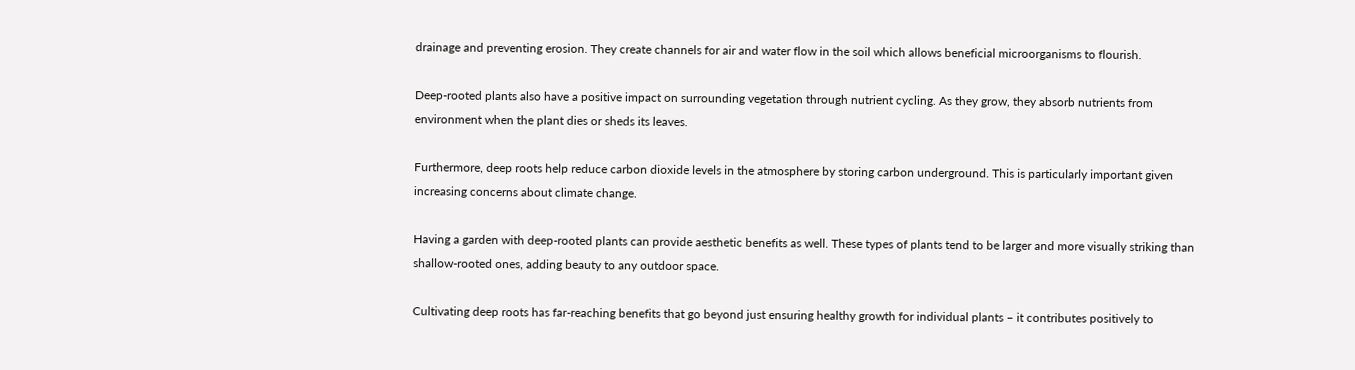drainage and preventing erosion. They create channels for air and water flow in the soil which allows beneficial microorganisms to flourish.

Deep-rooted plants also have a positive impact on surrounding vegetation through nutrient cycling. As they grow, they absorb nutrients from environment when the plant dies or sheds its leaves.

Furthermore, deep roots help reduce carbon dioxide levels in the atmosphere by storing carbon underground. This is particularly important given increasing concerns about climate change.

Having a garden with deep-rooted plants can provide aesthetic benefits as well. These types of plants tend to be larger and more visually striking than shallow-rooted ones, adding beauty to any outdoor space.

Cultivating deep roots has far-reaching benefits that go beyond just ensuring healthy growth for individual plants – it contributes positively to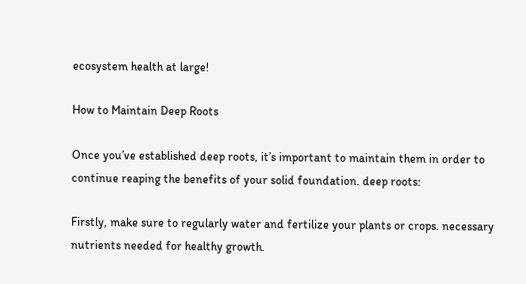ecosystem health at large!

How to Maintain Deep Roots

Once you’ve established deep roots, it’s important to maintain them in order to continue reaping the benefits of your solid foundation. deep roots:

Firstly, make sure to regularly water and fertilize your plants or crops. necessary nutrients needed for healthy growth.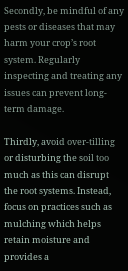Secondly, be mindful of any pests or diseases that may harm your crop’s root system. Regularly inspecting and treating any issues can prevent long-term damage.

Thirdly, avoid over-tilling or disturbing the soil too much as this can disrupt the root systems. Instead, focus on practices such as mulching which helps retain moisture and provides a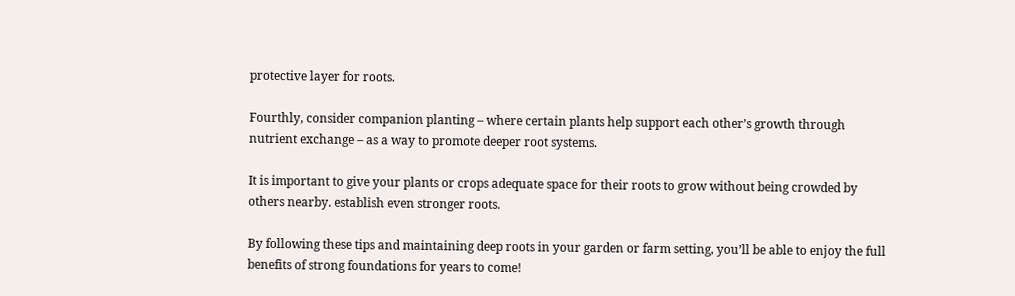protective layer for roots.

Fourthly, consider companion planting – where certain plants help support each other’s growth through nutrient exchange – as a way to promote deeper root systems.

It is important to give your plants or crops adequate space for their roots to grow without being crowded by others nearby. establish even stronger roots.

By following these tips and maintaining deep roots in your garden or farm setting, you’ll be able to enjoy the full benefits of strong foundations for years to come!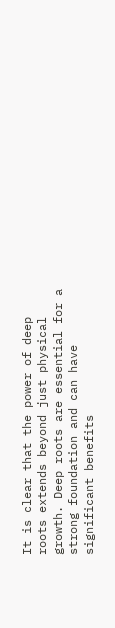It is clear that the power of deep roots extends beyond just physical growth. Deep roots are essential for a strong foundation and can have significant benefits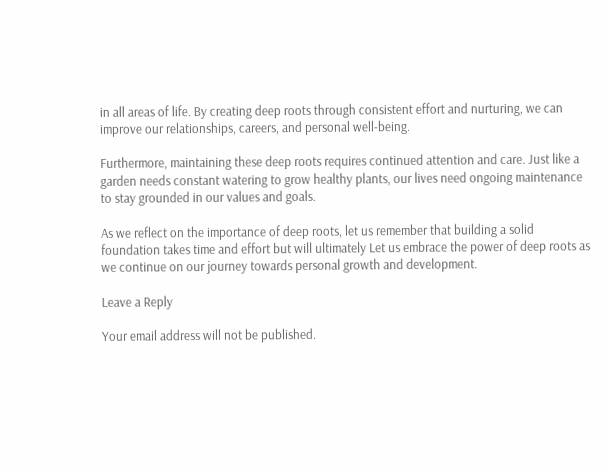in all areas of life. By creating deep roots through consistent effort and nurturing, we can improve our relationships, careers, and personal well-being.

Furthermore, maintaining these deep roots requires continued attention and care. Just like a garden needs constant watering to grow healthy plants, our lives need ongoing maintenance to stay grounded in our values and goals.

As we reflect on the importance of deep roots, let us remember that building a solid foundation takes time and effort but will ultimately Let us embrace the power of deep roots as we continue on our journey towards personal growth and development.

Leave a Reply

Your email address will not be published.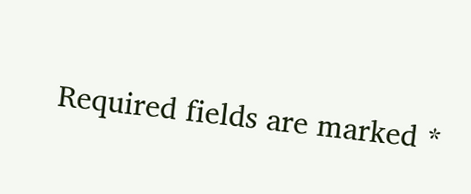Required fields are marked *